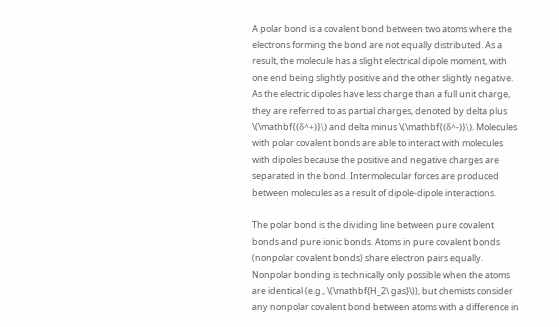A polar bond is a covalent bond between two atoms where the electrons forming the bond are not equally distributed. As a result, the molecule has a slight electrical dipole moment, with one end being slightly positive and the other slightly negative. As the electric dipoles have less charge than a full unit charge, they are referred to as partial charges, denoted by delta plus \(\mathbf{(δ^+)}\) and delta minus \(\mathbf{(δ^-)}\). Molecules with polar covalent bonds are able to interact with molecules with dipoles because the positive and negative charges are separated in the bond. Intermolecular forces are produced between molecules as a result of dipole-dipole interactions.

The polar bond is the dividing line between pure covalent bonds and pure ionic bonds. Atoms in pure covalent bonds (nonpolar covalent bonds) share electron pairs equally. Nonpolar bonding is technically only possible when the atoms are identical (e.g., \(\mathbf{H_2\ gas}\)), but chemists consider any nonpolar covalent bond between atoms with a difference in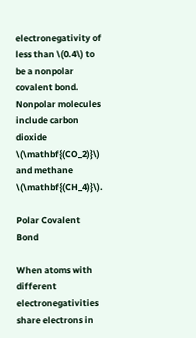electronegativity of less than \(0.4\) to be a nonpolar covalent bond. Nonpolar molecules include carbon dioxide \(\mathbf{(CO_2)}\) and methane \(\mathbf{(CH_4)}\).

Polar Covalent Bond

When atoms with different electronegativities share electrons in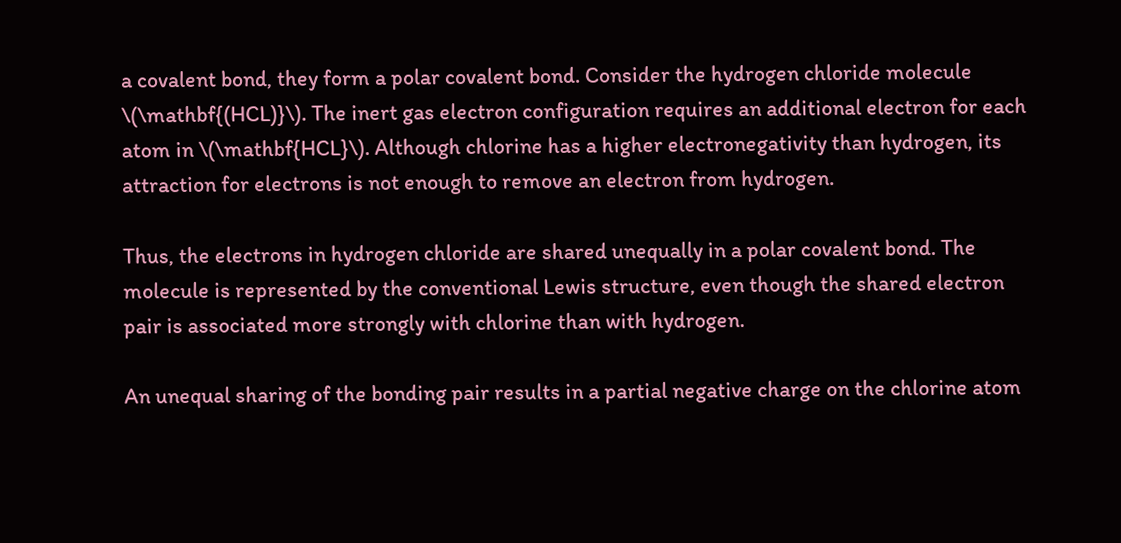a covalent bond, they form a polar covalent bond. Consider the hydrogen chloride molecule \(\mathbf{(HCL)}\). The inert gas electron configuration requires an additional electron for each atom in \(\mathbf{HCL}\). Although chlorine has a higher electronegativity than hydrogen, its attraction for electrons is not enough to remove an electron from hydrogen.

Thus, the electrons in hydrogen chloride are shared unequally in a polar covalent bond. The molecule is represented by the conventional Lewis structure, even though the shared electron pair is associated more strongly with chlorine than with hydrogen.

An unequal sharing of the bonding pair results in a partial negative charge on the chlorine atom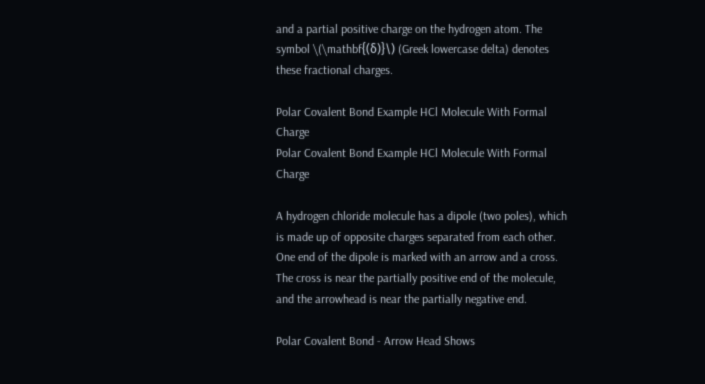and a partial positive charge on the hydrogen atom. The symbol \(\mathbf{(δ)}\) (Greek lowercase delta) denotes these fractional charges.

Polar Covalent Bond Example HCl Molecule With Formal Charge
Polar Covalent Bond Example HCl Molecule With Formal Charge

A hydrogen chloride molecule has a dipole (two poles), which is made up of opposite charges separated from each other. One end of the dipole is marked with an arrow and a cross. The cross is near the partially positive end of the molecule, and the arrowhead is near the partially negative end.

Polar Covalent Bond - Arrow Head Shows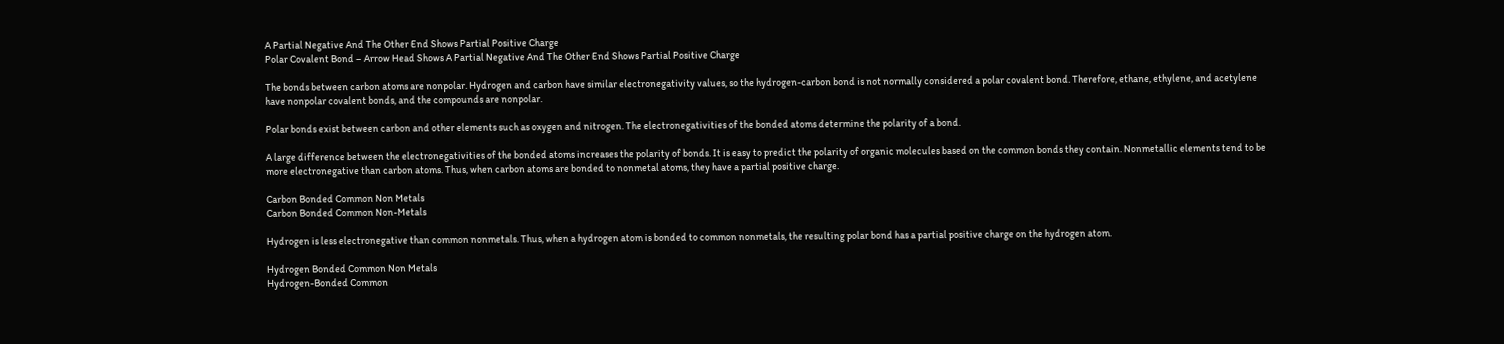A Partial Negative And The Other End Shows Partial Positive Charge
Polar Covalent Bond – Arrow Head Shows A Partial Negative And The Other End Shows Partial Positive Charge

The bonds between carbon atoms are nonpolar. Hydrogen and carbon have similar electronegativity values, so the hydrogen-carbon bond is not normally considered a polar covalent bond. Therefore, ethane, ethylene, and acetylene have nonpolar covalent bonds, and the compounds are nonpolar.

Polar bonds exist between carbon and other elements such as oxygen and nitrogen. The electronegativities of the bonded atoms determine the polarity of a bond.

A large difference between the electronegativities of the bonded atoms increases the polarity of bonds. It is easy to predict the polarity of organic molecules based on the common bonds they contain. Nonmetallic elements tend to be more electronegative than carbon atoms. Thus, when carbon atoms are bonded to nonmetal atoms, they have a partial positive charge.

Carbon Bonded Common Non Metals
Carbon Bonded Common Non-Metals

Hydrogen is less electronegative than common nonmetals. Thus, when a hydrogen atom is bonded to common nonmetals, the resulting polar bond has a partial positive charge on the hydrogen atom.

Hydrogen Bonded Common Non Metals
Hydrogen-Bonded Common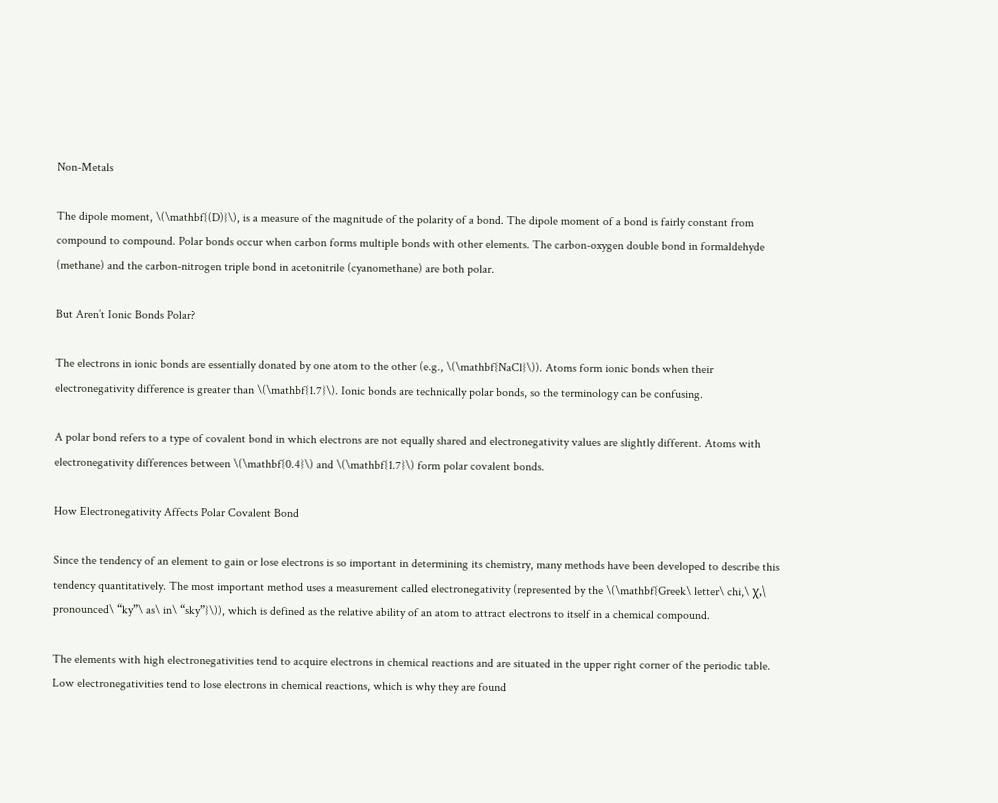Non-Metals

The dipole moment, \(\mathbf{(D)}\), is a measure of the magnitude of the polarity of a bond. The dipole moment of a bond is fairly constant from compound to compound. Polar bonds occur when carbon forms multiple bonds with other elements. The carbon-oxygen double bond in formaldehyde (methane) and the carbon-nitrogen triple bond in acetonitrile (cyanomethane) are both polar.

But Aren’t Ionic Bonds Polar?

The electrons in ionic bonds are essentially donated by one atom to the other (e.g., \(\mathbf{NaCl}\)). Atoms form ionic bonds when their electronegativity difference is greater than \(\mathbf{1.7}\). Ionic bonds are technically polar bonds, so the terminology can be confusing.

A polar bond refers to a type of covalent bond in which electrons are not equally shared and electronegativity values are slightly different. Atoms with electronegativity differences between \(\mathbf{0.4}\) and \(\mathbf{1.7}\) form polar covalent bonds.

How Electronegativity Affects Polar Covalent Bond

Since the tendency of an element to gain or lose electrons is so important in determining its chemistry, many methods have been developed to describe this tendency quantitatively. The most important method uses a measurement called electronegativity (represented by the \(\mathbf{Greek\ letter\ chi,\ χ,\ pronounced\ “ky”\ as\ in\ “sky”}\)), which is defined as the relative ability of an atom to attract electrons to itself in a chemical compound.

The elements with high electronegativities tend to acquire electrons in chemical reactions and are situated in the upper right corner of the periodic table. Low electronegativities tend to lose electrons in chemical reactions, which is why they are found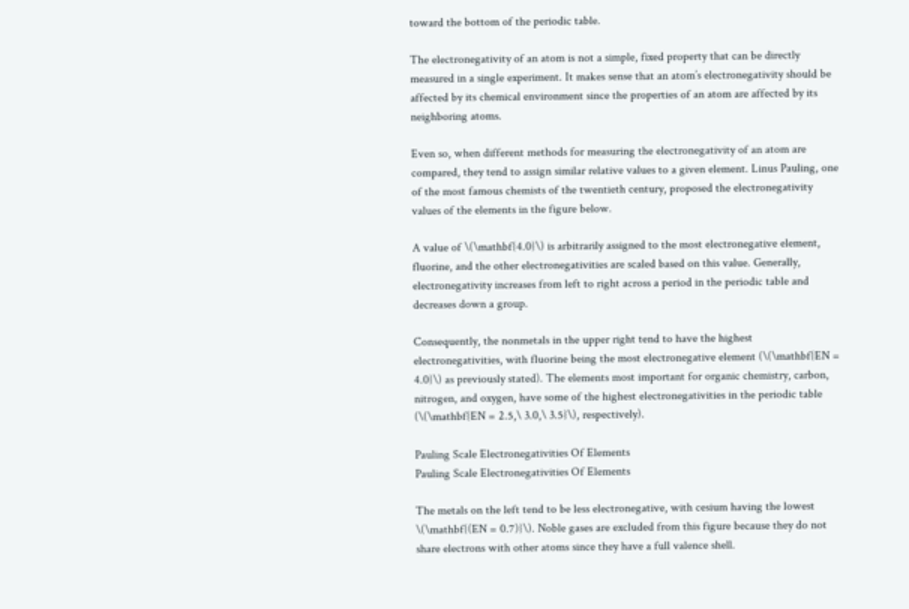toward the bottom of the periodic table.

The electronegativity of an atom is not a simple, fixed property that can be directly measured in a single experiment. It makes sense that an atom’s electronegativity should be affected by its chemical environment since the properties of an atom are affected by its neighboring atoms.

Even so, when different methods for measuring the electronegativity of an atom are compared, they tend to assign similar relative values to a given element. Linus Pauling, one of the most famous chemists of the twentieth century, proposed the electronegativity values of the elements in the figure below.

A value of \(\mathbf{4.0}\) is arbitrarily assigned to the most electronegative element, fluorine, and the other electronegativities are scaled based on this value. Generally, electronegativity increases from left to right across a period in the periodic table and decreases down a group.

Consequently, the nonmetals in the upper right tend to have the highest electronegativities, with fluorine being the most electronegative element (\(\mathbf{EN = 4.0}\) as previously stated). The elements most important for organic chemistry, carbon, nitrogen, and oxygen, have some of the highest electronegativities in the periodic table (\(\mathbf{EN = 2.5,\ 3.0,\ 3.5}\), respectively).

Pauling Scale Electronegativities Of Elements
Pauling Scale Electronegativities Of Elements

The metals on the left tend to be less electronegative, with cesium having the lowest \(\mathbf{(EN = 0.7)}\). Noble gases are excluded from this figure because they do not share electrons with other atoms since they have a full valence shell.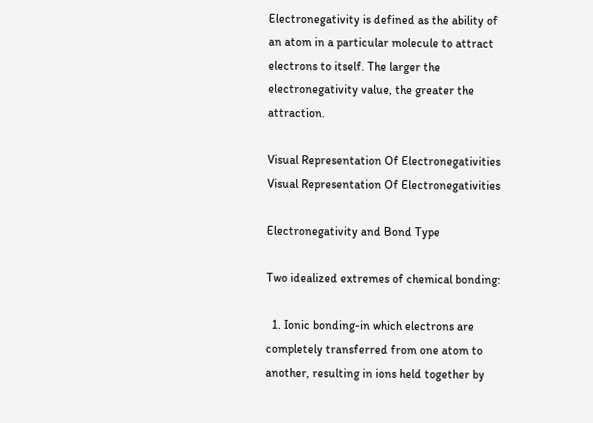Electronegativity is defined as the ability of an atom in a particular molecule to attract electrons to itself. The larger the electronegativity value, the greater the attraction.

Visual Representation Of Electronegativities
Visual Representation Of Electronegativities

Electronegativity and Bond Type

Two idealized extremes of chemical bonding:

  1. Ionic bonding-in which electrons are completely transferred from one atom to another, resulting in ions held together by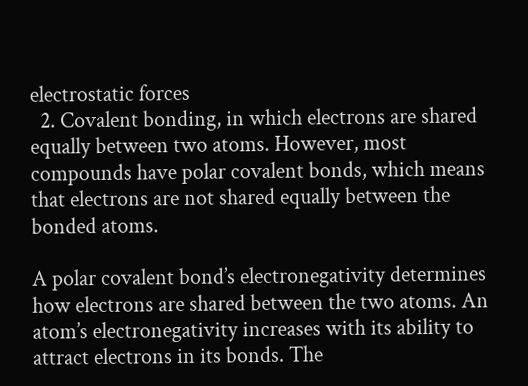electrostatic forces
  2. Covalent bonding, in which electrons are shared equally between two atoms. However, most compounds have polar covalent bonds, which means that electrons are not shared equally between the bonded atoms.

A polar covalent bond’s electronegativity determines how electrons are shared between the two atoms. An atom’s electronegativity increases with its ability to attract electrons in its bonds. The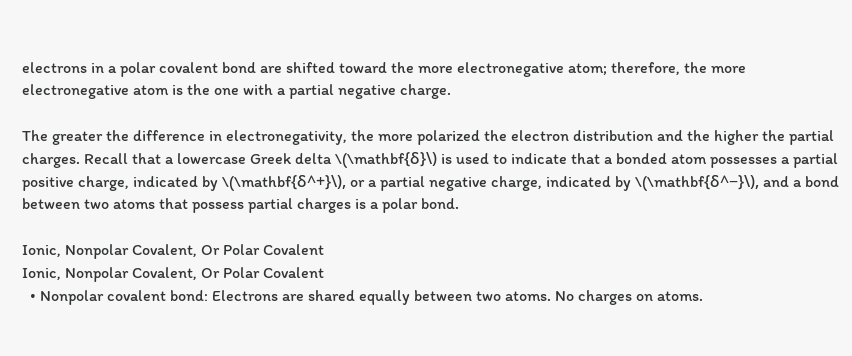electrons in a polar covalent bond are shifted toward the more electronegative atom; therefore, the more electronegative atom is the one with a partial negative charge.

The greater the difference in electronegativity, the more polarized the electron distribution and the higher the partial charges. Recall that a lowercase Greek delta \(\mathbf{δ}\) is used to indicate that a bonded atom possesses a partial positive charge, indicated by \(\mathbf{δ^+}\), or a partial negative charge, indicated by \(\mathbf{δ^−}\), and a bond between two atoms that possess partial charges is a polar bond.

Ionic, Nonpolar Covalent, Or Polar Covalent
Ionic, Nonpolar Covalent, Or Polar Covalent
  • Nonpolar covalent bond: Electrons are shared equally between two atoms. No charges on atoms.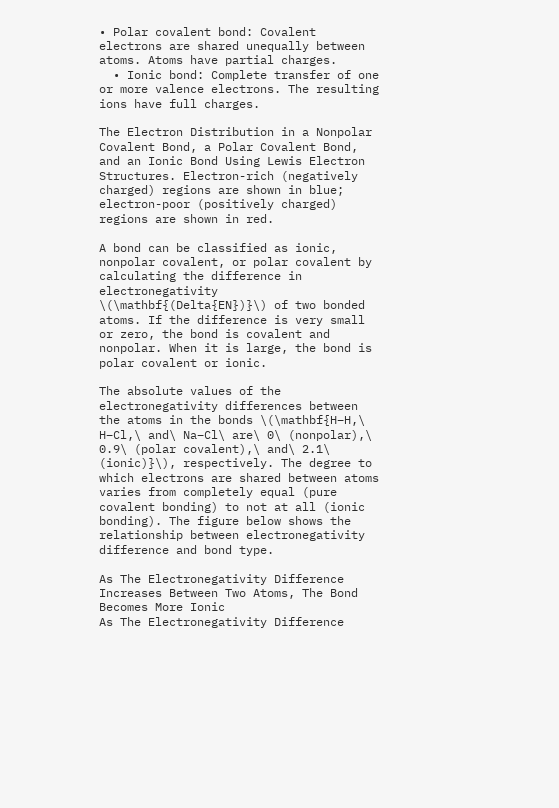• Polar covalent bond: Covalent electrons are shared unequally between atoms. Atoms have partial charges.
  • Ionic bond: Complete transfer of one or more valence electrons. The resulting ions have full charges.

The Electron Distribution in a Nonpolar Covalent Bond, a Polar Covalent Bond, and an Ionic Bond Using Lewis Electron Structures. Electron-rich (negatively charged) regions are shown in blue; electron-poor (positively charged) regions are shown in red.

A bond can be classified as ionic, nonpolar covalent, or polar covalent by calculating the difference in electronegativity \(\mathbf{(Delta{EN})}\) of two bonded atoms. If the difference is very small or zero, the bond is covalent and nonpolar. When it is large, the bond is polar covalent or ionic.

The absolute values of the electronegativity differences between the atoms in the bonds \(\mathbf{H–H,\ H–Cl,\ and\ Na–Cl\ are\ 0\ (nonpolar),\ 0.9\ (polar covalent),\ and\ 2.1\ (ionic)}\), respectively. The degree to which electrons are shared between atoms varies from completely equal (pure covalent bonding) to not at all (ionic bonding). The figure below shows the relationship between electronegativity difference and bond type.

As The Electronegativity Difference Increases Between Two Atoms, The Bond Becomes More Ionic
As The Electronegativity Difference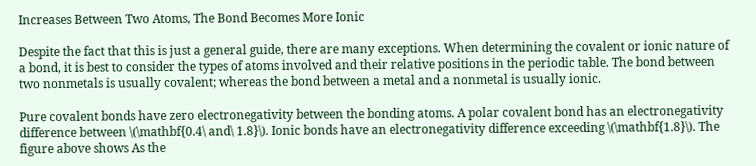Increases Between Two Atoms, The Bond Becomes More Ionic

Despite the fact that this is just a general guide, there are many exceptions. When determining the covalent or ionic nature of a bond, it is best to consider the types of atoms involved and their relative positions in the periodic table. The bond between two nonmetals is usually covalent; whereas the bond between a metal and a nonmetal is usually ionic.

Pure covalent bonds have zero electronegativity between the bonding atoms. A polar covalent bond has an electronegativity difference between \(\mathbf{0.4\ and\ 1.8}\). Ionic bonds have an electronegativity difference exceeding \(\mathbf{1.8}\). The figure above shows As the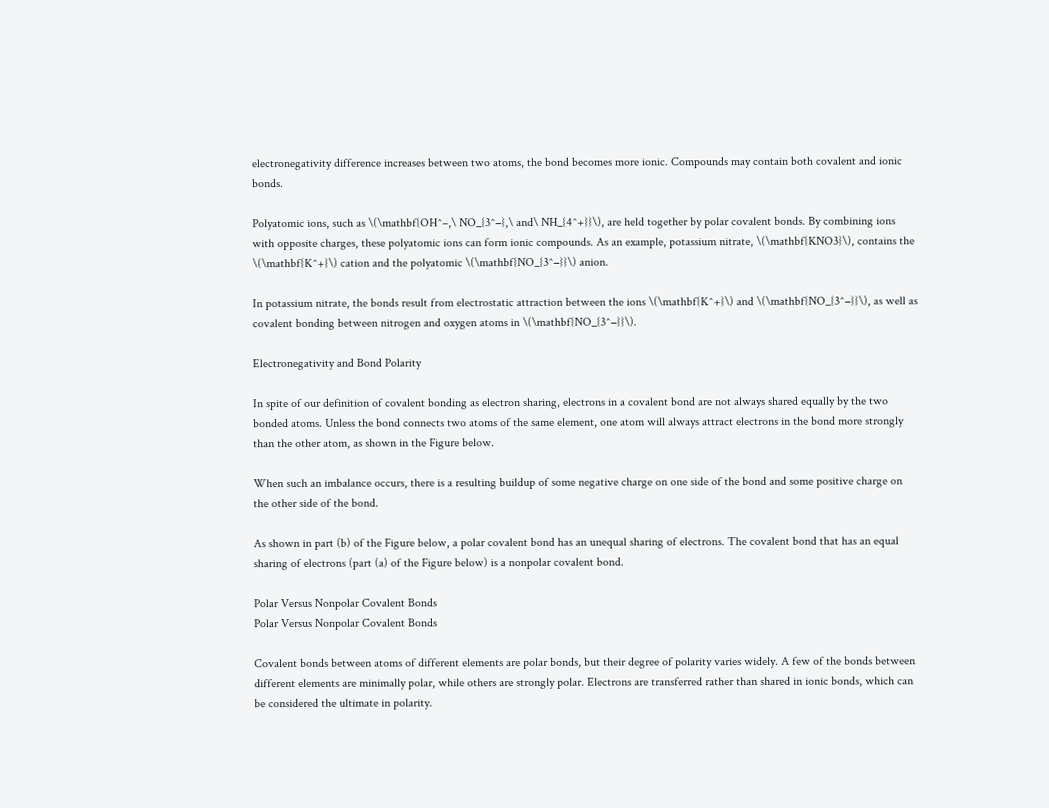electronegativity difference increases between two atoms, the bond becomes more ionic. Compounds may contain both covalent and ionic bonds.

Polyatomic ions, such as \(\mathbf{OH^–,\ NO_{3^−},\ and\ NH_{4^+}}\), are held together by polar covalent bonds. By combining ions with opposite charges, these polyatomic ions can form ionic compounds. As an example, potassium nitrate, \(\mathbf{KNO3}\), contains the \(\mathbf{K^+}\) cation and the polyatomic \(\mathbf{NO_{3^−}}\) anion.

In potassium nitrate, the bonds result from electrostatic attraction between the ions \(\mathbf{K^+}\) and \(\mathbf{NO_{3^−}}\), as well as covalent bonding between nitrogen and oxygen atoms in \(\mathbf{NO_{3^−}}\).

Electronegativity and Bond Polarity

In spite of our definition of covalent bonding as electron sharing, electrons in a covalent bond are not always shared equally by the two bonded atoms. Unless the bond connects two atoms of the same element, one atom will always attract electrons in the bond more strongly than the other atom, as shown in the Figure below.

When such an imbalance occurs, there is a resulting buildup of some negative charge on one side of the bond and some positive charge on the other side of the bond.

As shown in part (b) of the Figure below, a polar covalent bond has an unequal sharing of electrons. The covalent bond that has an equal sharing of electrons (part (a) of the Figure below) is a nonpolar covalent bond.

Polar Versus Nonpolar Covalent Bonds
Polar Versus Nonpolar Covalent Bonds

Covalent bonds between atoms of different elements are polar bonds, but their degree of polarity varies widely. A few of the bonds between different elements are minimally polar, while others are strongly polar. Electrons are transferred rather than shared in ionic bonds, which can be considered the ultimate in polarity.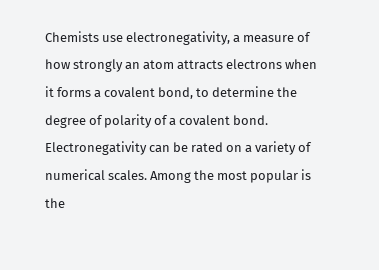Chemists use electronegativity, a measure of how strongly an atom attracts electrons when it forms a covalent bond, to determine the degree of polarity of a covalent bond. Electronegativity can be rated on a variety of numerical scales. Among the most popular is the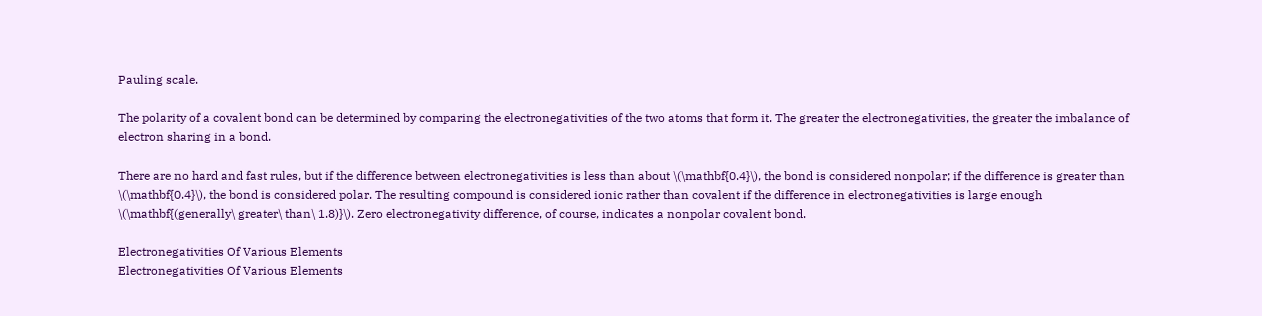Pauling scale.

The polarity of a covalent bond can be determined by comparing the electronegativities of the two atoms that form it. The greater the electronegativities, the greater the imbalance of electron sharing in a bond.

There are no hard and fast rules, but if the difference between electronegativities is less than about \(\mathbf{0.4}\), the bond is considered nonpolar; if the difference is greater than \(\mathbf{0.4}\), the bond is considered polar. The resulting compound is considered ionic rather than covalent if the difference in electronegativities is large enough \(\mathbf{(generally\ greater\ than\ 1.8)}\). Zero electronegativity difference, of course, indicates a nonpolar covalent bond.

Electronegativities Of Various Elements
Electronegativities Of Various Elements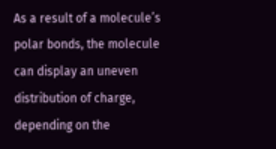As a result of a molecule’s polar bonds, the molecule can display an uneven distribution of charge, depending on the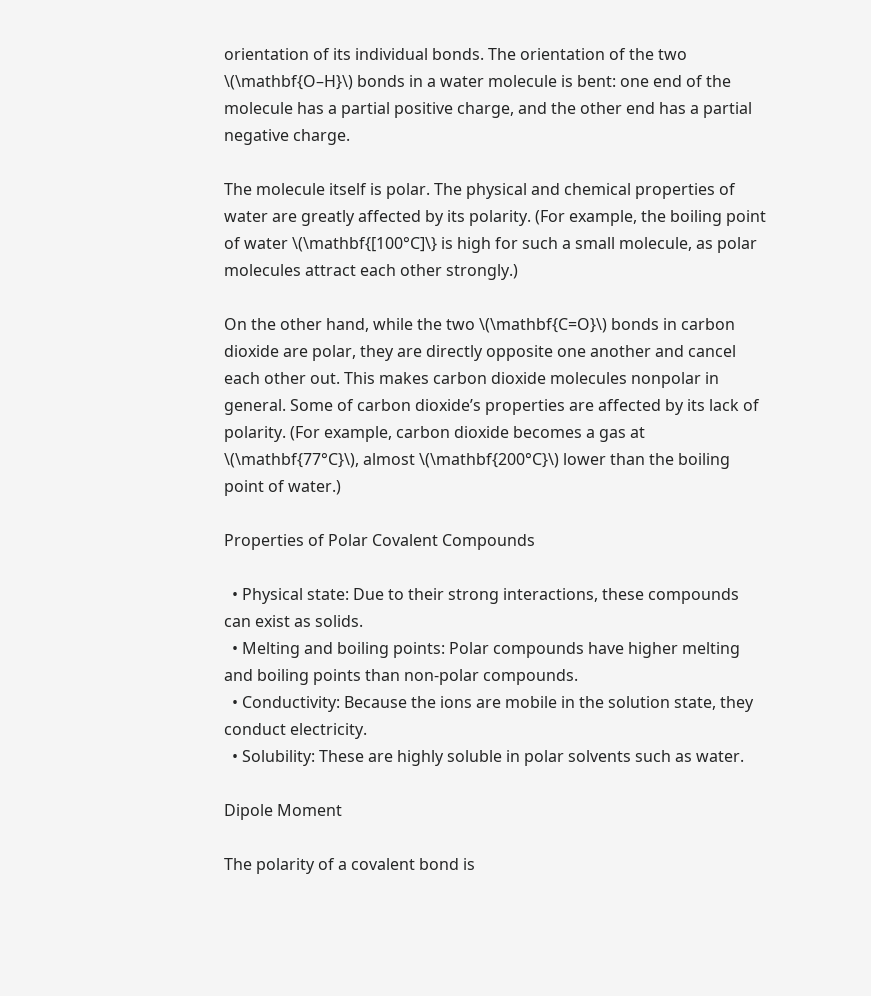orientation of its individual bonds. The orientation of the two \(\mathbf{O–H}\) bonds in a water molecule is bent: one end of the molecule has a partial positive charge, and the other end has a partial negative charge.

The molecule itself is polar. The physical and chemical properties of water are greatly affected by its polarity. (For example, the boiling point of water \(\mathbf{[100°C]\} is high for such a small molecule, as polar molecules attract each other strongly.)

On the other hand, while the two \(\mathbf{C=O}\) bonds in carbon dioxide are polar, they are directly opposite one another and cancel each other out. This makes carbon dioxide molecules nonpolar in general. Some of carbon dioxide’s properties are affected by its lack of polarity. (For example, carbon dioxide becomes a gas at \(\mathbf{77°C}\), almost \(\mathbf{200°C}\) lower than the boiling point of water.)

Properties of Polar Covalent Compounds

  • Physical state: Due to their strong interactions, these compounds can exist as solids.
  • Melting and boiling points: Polar compounds have higher melting and boiling points than non-polar compounds.
  • Conductivity: Because the ions are mobile in the solution state, they conduct electricity.
  • Solubility: These are highly soluble in polar solvents such as water.

Dipole Moment

The polarity of a covalent bond is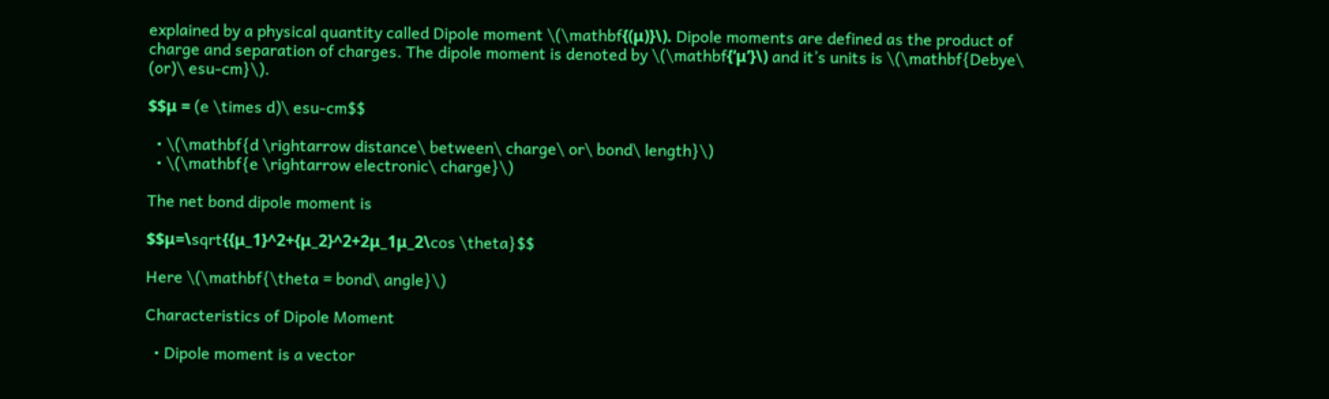explained by a physical quantity called Dipole moment \(\mathbf{(μ)}\). Dipole moments are defined as the product of charge and separation of charges. The dipole moment is denoted by \(\mathbf{‘μ’}\) and it’s units is \(\mathbf{Debye\ (or)\ esu-cm}\).

$$μ = (e \times d)\ esu-cm$$

  • \(\mathbf{d \rightarrow distance\ between\ charge\ or\ bond\ length}\)
  • \(\mathbf{e \rightarrow electronic\ charge}\)

The net bond dipole moment is

$$μ=\sqrt{{μ_1}^2+{μ_2}^2+2μ_1μ_2\cos \theta}$$

Here \(\mathbf{\theta = bond\ angle}\)

Characteristics of Dipole Moment

  • Dipole moment is a vector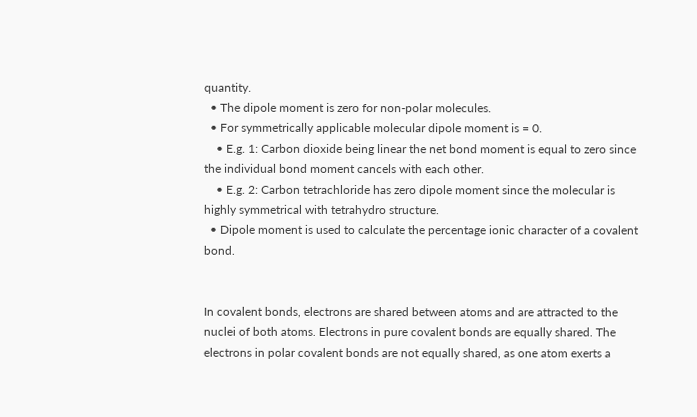quantity.
  • The dipole moment is zero for non-polar molecules.
  • For symmetrically applicable molecular dipole moment is = 0.
    • E.g. 1: Carbon dioxide being linear the net bond moment is equal to zero since the individual bond moment cancels with each other.
    • E.g. 2: Carbon tetrachloride has zero dipole moment since the molecular is highly symmetrical with tetrahydro structure.
  • Dipole moment is used to calculate the percentage ionic character of a covalent bond.


In covalent bonds, electrons are shared between atoms and are attracted to the nuclei of both atoms. Electrons in pure covalent bonds are equally shared. The electrons in polar covalent bonds are not equally shared, as one atom exerts a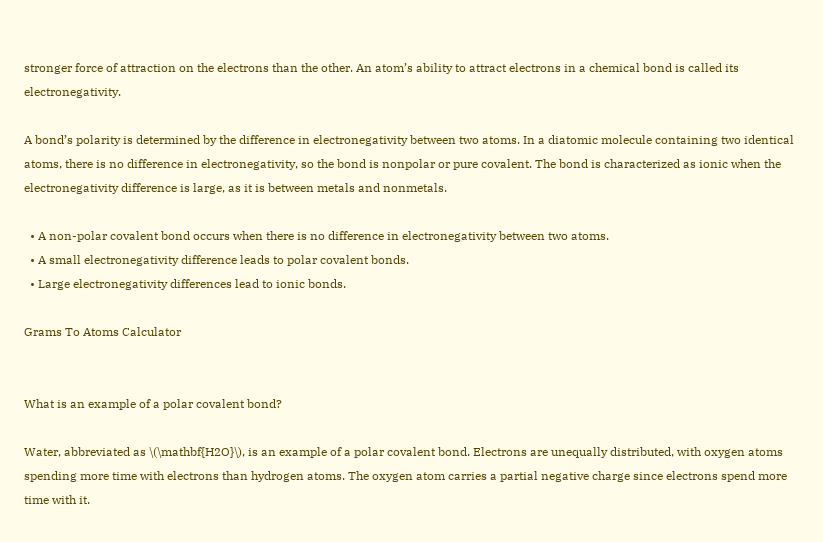stronger force of attraction on the electrons than the other. An atom’s ability to attract electrons in a chemical bond is called its electronegativity.

A bond’s polarity is determined by the difference in electronegativity between two atoms. In a diatomic molecule containing two identical atoms, there is no difference in electronegativity, so the bond is nonpolar or pure covalent. The bond is characterized as ionic when the electronegativity difference is large, as it is between metals and nonmetals.

  • A non-polar covalent bond occurs when there is no difference in electronegativity between two atoms.
  • A small electronegativity difference leads to polar covalent bonds.
  • Large electronegativity differences lead to ionic bonds.

Grams To Atoms Calculator


What is an example of a polar covalent bond?

Water, abbreviated as \(\mathbf{H2O}\), is an example of a polar covalent bond. Electrons are unequally distributed, with oxygen atoms spending more time with electrons than hydrogen atoms. The oxygen atom carries a partial negative charge since electrons spend more time with it.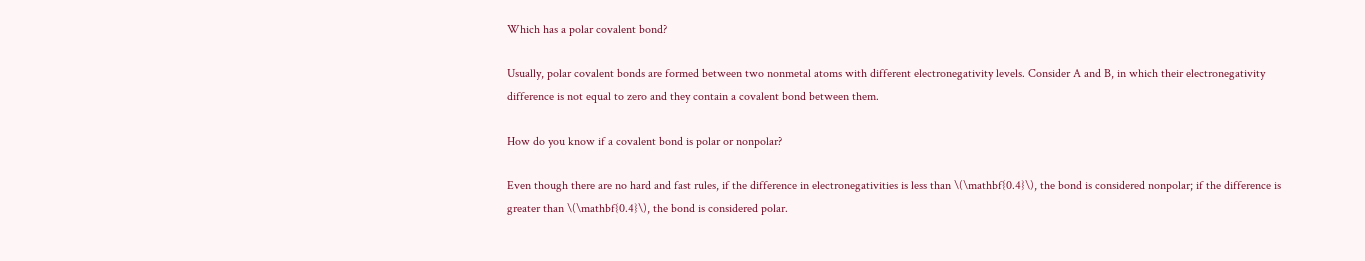Which has a polar covalent bond?

Usually, polar covalent bonds are formed between two nonmetal atoms with different electronegativity levels. Consider A and B, in which their electronegativity difference is not equal to zero and they contain a covalent bond between them.

How do you know if a covalent bond is polar or nonpolar?

Even though there are no hard and fast rules, if the difference in electronegativities is less than \(\mathbf{0.4}\), the bond is considered nonpolar; if the difference is greater than \(\mathbf{0.4}\), the bond is considered polar.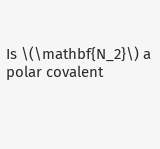Is \(\mathbf{N_2}\) a polar covalent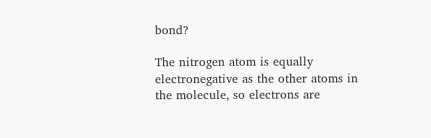bond?

The nitrogen atom is equally electronegative as the other atoms in the molecule, so electrons are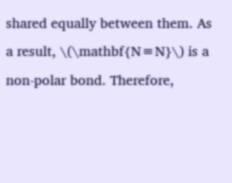shared equally between them. As a result, \(\mathbf{N≡N}\) is a non-polar bond. Therefore,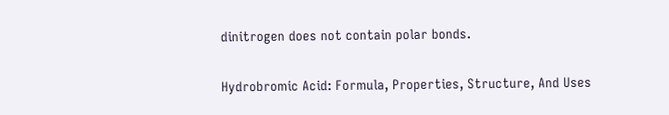dinitrogen does not contain polar bonds.

Hydrobromic Acid: Formula, Properties, Structure, And Uses